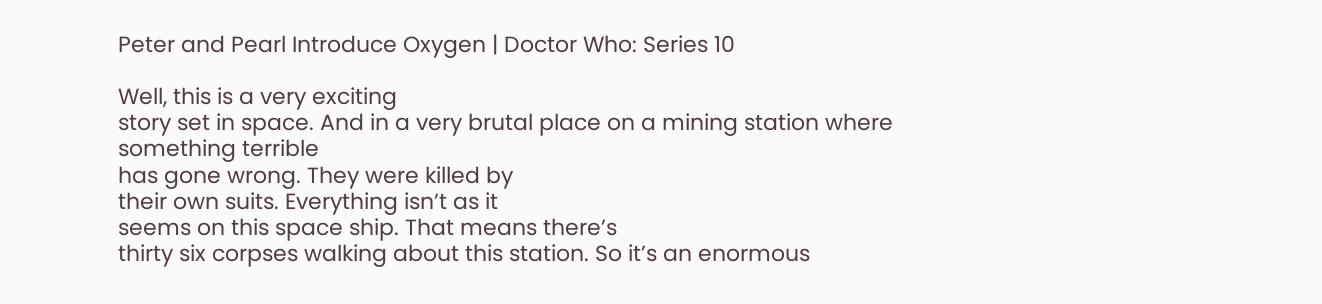Peter and Pearl Introduce Oxygen | Doctor Who: Series 10

Well, this is a very exciting
story set in space. And in a very brutal place on a mining station where something terrible
has gone wrong. They were killed by
their own suits. Everything isn’t as it
seems on this space ship. That means there’s
thirty six corpses walking about this station. So it’s an enormous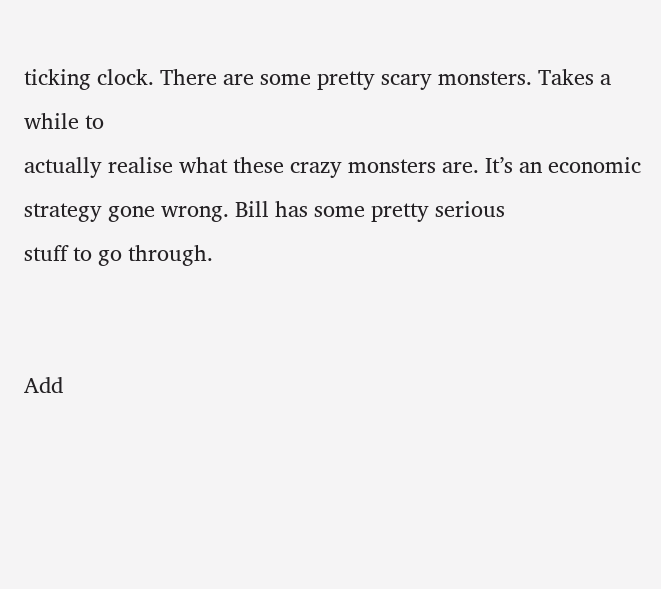ticking clock. There are some pretty scary monsters. Takes a while to
actually realise what these crazy monsters are. It’s an economic
strategy gone wrong. Bill has some pretty serious
stuff to go through.


Add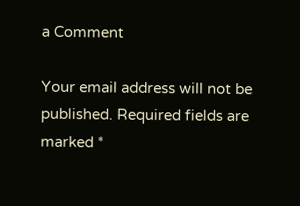a Comment

Your email address will not be published. Required fields are marked *